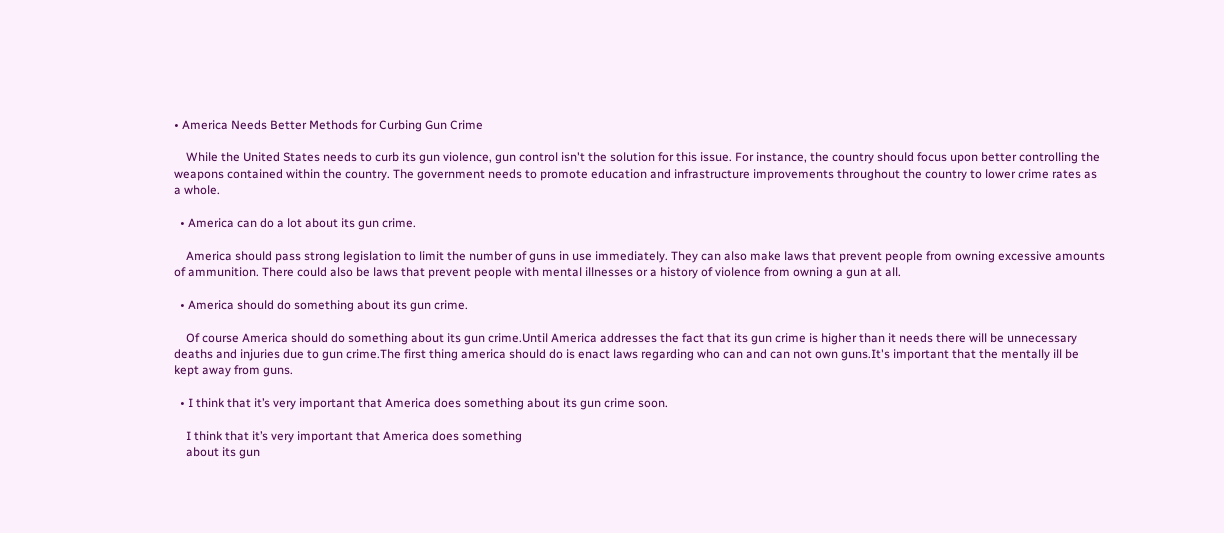• America Needs Better Methods for Curbing Gun Crime

    While the United States needs to curb its gun violence, gun control isn't the solution for this issue. For instance, the country should focus upon better controlling the weapons contained within the country. The government needs to promote education and infrastructure improvements throughout the country to lower crime rates as a whole.

  • America can do a lot about its gun crime.

    America should pass strong legislation to limit the number of guns in use immediately. They can also make laws that prevent people from owning excessive amounts of ammunition. There could also be laws that prevent people with mental illnesses or a history of violence from owning a gun at all.

  • America should do something about its gun crime.

    Of course America should do something about its gun crime.Until America addresses the fact that its gun crime is higher than it needs there will be unnecessary deaths and injuries due to gun crime.The first thing america should do is enact laws regarding who can and can not own guns.It's important that the mentally ill be kept away from guns.

  • I think that it’s very important that America does something about its gun crime soon.

    I think that it’s very important that America does something
    about its gun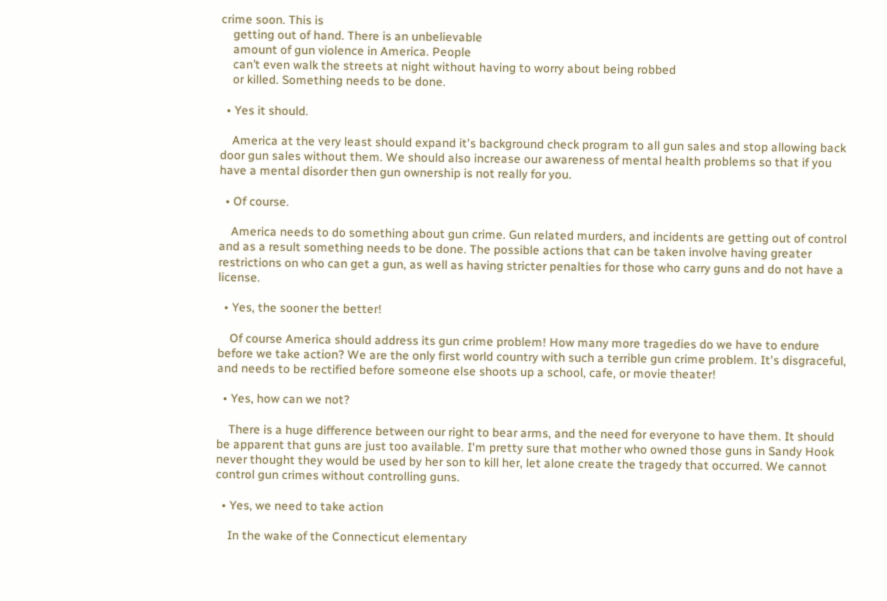crime soon. This is
    getting out of hand. There is an unbelievable
    amount of gun violence in America. People
    can’t even walk the streets at night without having to worry about being robbed
    or killed. Something needs to be done.

  • Yes it should.

    America at the very least should expand it's background check program to all gun sales and stop allowing back door gun sales without them. We should also increase our awareness of mental health problems so that if you have a mental disorder then gun ownership is not really for you.

  • Of course.

    America needs to do something about gun crime. Gun related murders, and incidents are getting out of control and as a result something needs to be done. The possible actions that can be taken involve having greater restrictions on who can get a gun, as well as having stricter penalties for those who carry guns and do not have a license.

  • Yes, the sooner the better!

    Of course America should address its gun crime problem! How many more tragedies do we have to endure before we take action? We are the only first world country with such a terrible gun crime problem. It's disgraceful, and needs to be rectified before someone else shoots up a school, cafe, or movie theater!

  • Yes, how can we not?

    There is a huge difference between our right to bear arms, and the need for everyone to have them. It should be apparent that guns are just too available. I'm pretty sure that mother who owned those guns in Sandy Hook never thought they would be used by her son to kill her, let alone create the tragedy that occurred. We cannot control gun crimes without controlling guns.

  • Yes, we need to take action

    In the wake of the Connecticut elementary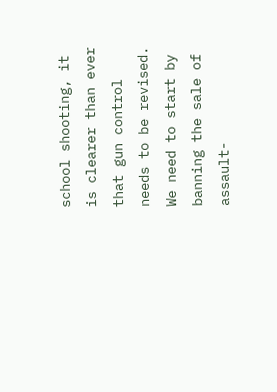school shooting, it is clearer than ever that gun control needs to be revised. We need to start by banning the sale of assault-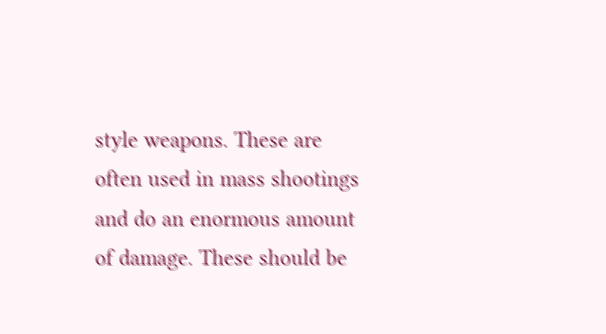style weapons. These are often used in mass shootings and do an enormous amount of damage. These should be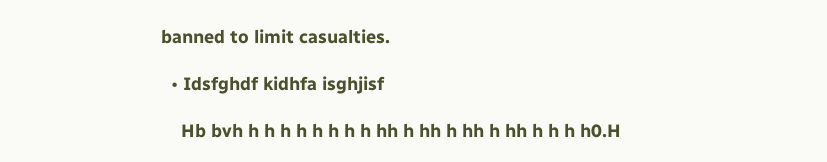banned to limit casualties.

  • Idsfghdf kidhfa isghjisf

    Hb bvh h h h h h h h h hh h hh h hh h hh h h h h0.H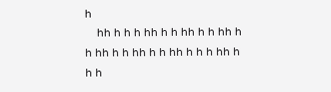h
    hh h h h hh h h hh h h hh h h hh h h hh h h hh h h h hh h h h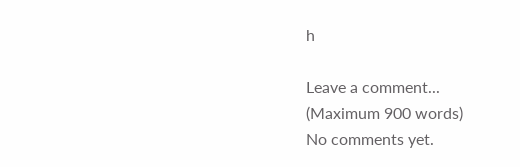h

Leave a comment...
(Maximum 900 words)
No comments yet.